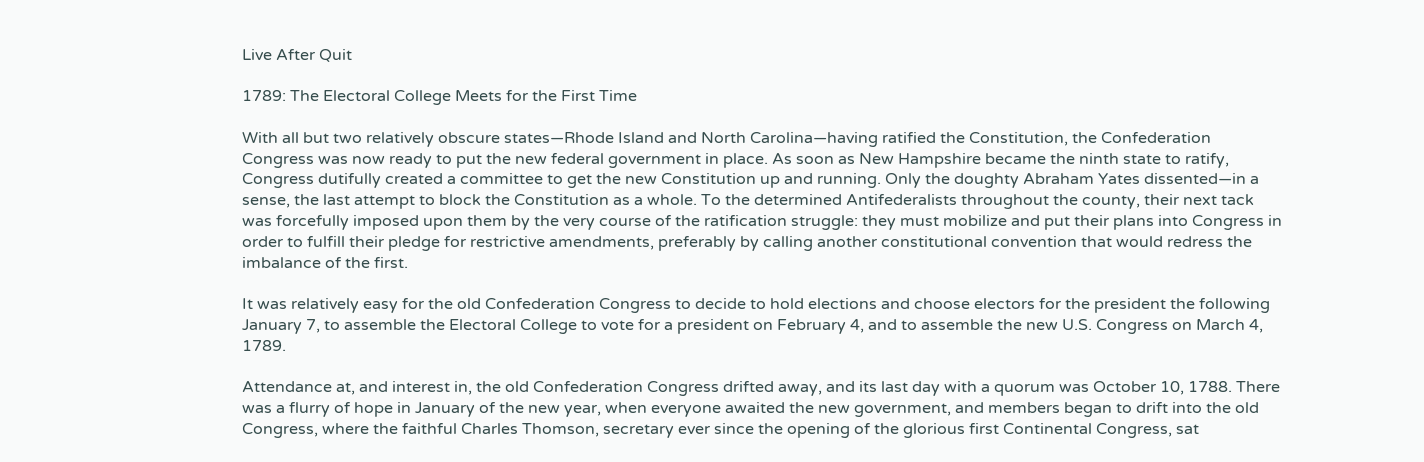Live After Quit

1789: The Electoral College Meets for the First Time

With all but two relatively obscure states—Rhode Island and North Carolina—having ratified the Constitution, the Confederation Congress was now ready to put the new federal government in place. As soon as New Hampshire became the ninth state to ratify, Congress dutifully created a committee to get the new Constitution up and running. Only the doughty Abraham Yates dissented—in a sense, the last attempt to block the Constitution as a whole. To the determined Antifederalists throughout the county, their next tack was forcefully imposed upon them by the very course of the ratification struggle: they must mobilize and put their plans into Congress in order to fulfill their pledge for restrictive amendments, preferably by calling another constitutional convention that would redress the imbalance of the first.

It was relatively easy for the old Confederation Congress to decide to hold elections and choose electors for the president the following January 7, to assemble the Electoral College to vote for a president on February 4, and to assemble the new U.S. Congress on March 4, 1789.

Attendance at, and interest in, the old Confederation Congress drifted away, and its last day with a quorum was October 10, 1788. There was a flurry of hope in January of the new year, when everyone awaited the new government, and members began to drift into the old Congress, where the faithful Charles Thomson, secretary ever since the opening of the glorious first Continental Congress, sat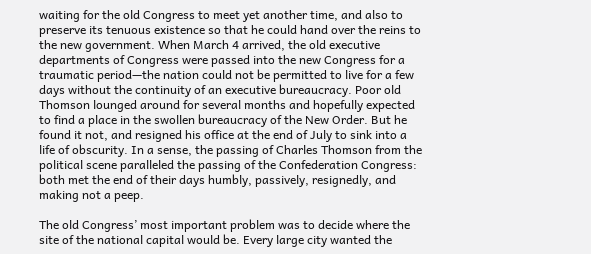waiting for the old Congress to meet yet another time, and also to preserve its tenuous existence so that he could hand over the reins to the new government. When March 4 arrived, the old executive departments of Congress were passed into the new Congress for a traumatic period—the nation could not be permitted to live for a few days without the continuity of an executive bureaucracy. Poor old Thomson lounged around for several months and hopefully expected to find a place in the swollen bureaucracy of the New Order. But he found it not, and resigned his office at the end of July to sink into a life of obscurity. In a sense, the passing of Charles Thomson from the political scene paralleled the passing of the Confederation Congress: both met the end of their days humbly, passively, resignedly, and making not a peep.

The old Congress’ most important problem was to decide where the site of the national capital would be. Every large city wanted the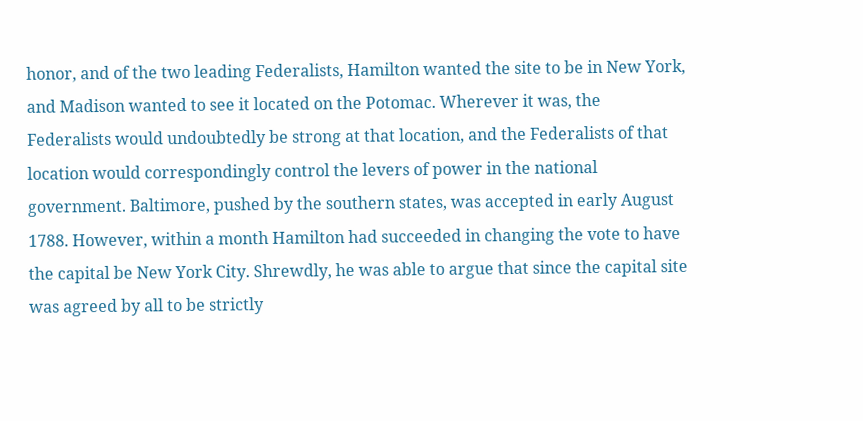honor, and of the two leading Federalists, Hamilton wanted the site to be in New York, and Madison wanted to see it located on the Potomac. Wherever it was, the Federalists would undoubtedly be strong at that location, and the Federalists of that location would correspondingly control the levers of power in the national government. Baltimore, pushed by the southern states, was accepted in early August 1788. However, within a month Hamilton had succeeded in changing the vote to have the capital be New York City. Shrewdly, he was able to argue that since the capital site was agreed by all to be strictly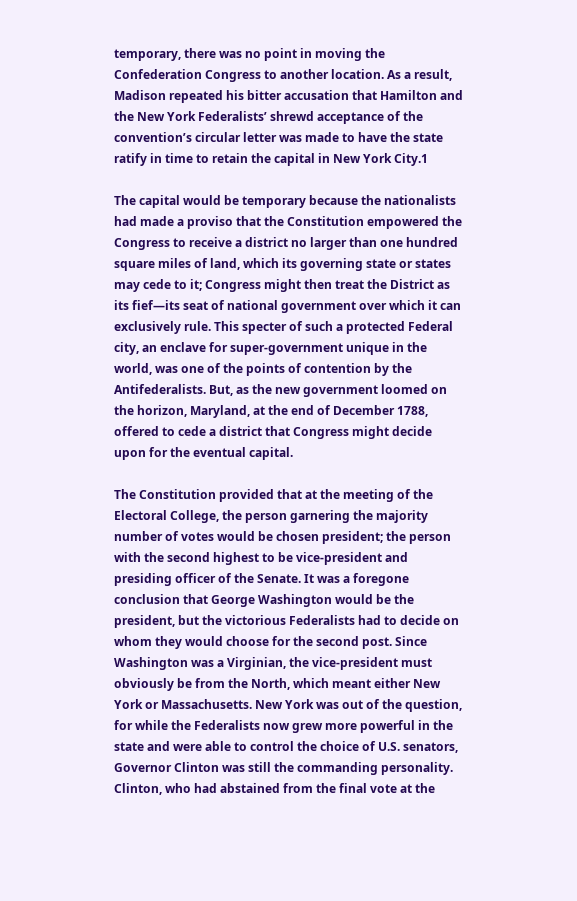temporary, there was no point in moving the Confederation Congress to another location. As a result, Madison repeated his bitter accusation that Hamilton and the New York Federalists’ shrewd acceptance of the convention’s circular letter was made to have the state ratify in time to retain the capital in New York City.1

The capital would be temporary because the nationalists had made a proviso that the Constitution empowered the Congress to receive a district no larger than one hundred square miles of land, which its governing state or states may cede to it; Congress might then treat the District as its fief—its seat of national government over which it can exclusively rule. This specter of such a protected Federal city, an enclave for super-government unique in the world, was one of the points of contention by the Antifederalists. But, as the new government loomed on the horizon, Maryland, at the end of December 1788, offered to cede a district that Congress might decide upon for the eventual capital.

The Constitution provided that at the meeting of the Electoral College, the person garnering the majority number of votes would be chosen president; the person with the second highest to be vice-president and presiding officer of the Senate. It was a foregone conclusion that George Washington would be the president, but the victorious Federalists had to decide on whom they would choose for the second post. Since Washington was a Virginian, the vice-president must obviously be from the North, which meant either New York or Massachusetts. New York was out of the question, for while the Federalists now grew more powerful in the state and were able to control the choice of U.S. senators, Governor Clinton was still the commanding personality. Clinton, who had abstained from the final vote at the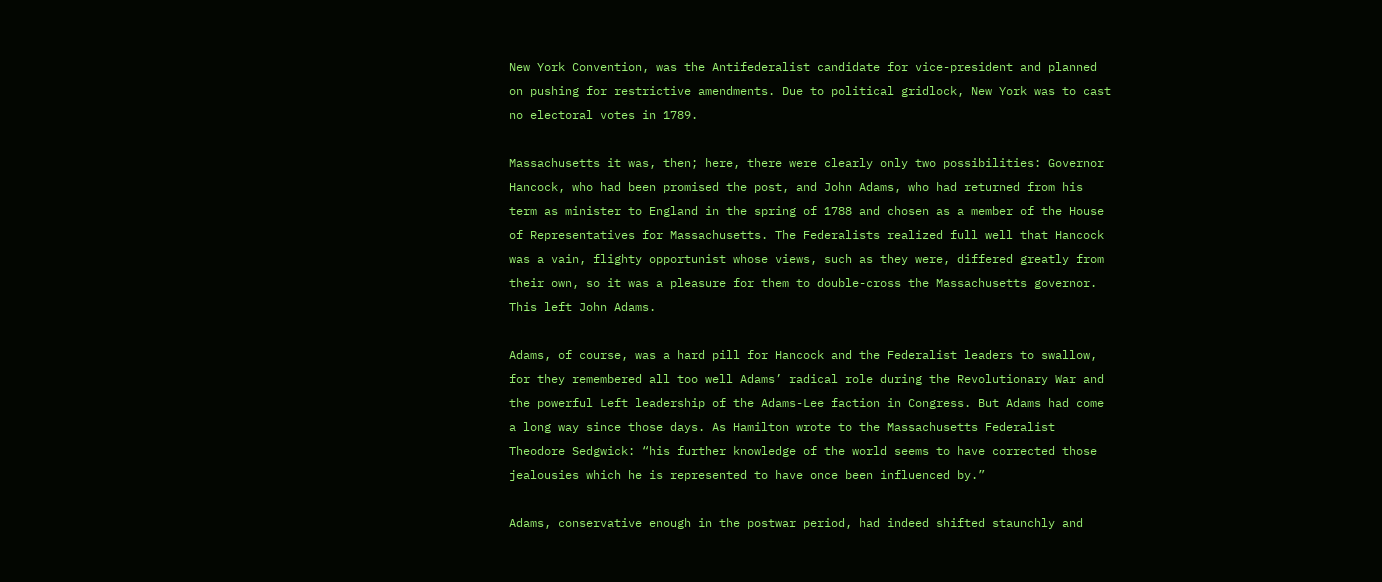New York Convention, was the Antifederalist candidate for vice-president and planned on pushing for restrictive amendments. Due to political gridlock, New York was to cast no electoral votes in 1789.

Massachusetts it was, then; here, there were clearly only two possibilities: Governor Hancock, who had been promised the post, and John Adams, who had returned from his term as minister to England in the spring of 1788 and chosen as a member of the House of Representatives for Massachusetts. The Federalists realized full well that Hancock was a vain, flighty opportunist whose views, such as they were, differed greatly from their own, so it was a pleasure for them to double-cross the Massachusetts governor. This left John Adams.

Adams, of course, was a hard pill for Hancock and the Federalist leaders to swallow, for they remembered all too well Adams’ radical role during the Revolutionary War and the powerful Left leadership of the Adams-Lee faction in Congress. But Adams had come a long way since those days. As Hamilton wrote to the Massachusetts Federalist Theodore Sedgwick: “his further knowledge of the world seems to have corrected those jealousies which he is represented to have once been influenced by.”

Adams, conservative enough in the postwar period, had indeed shifted staunchly and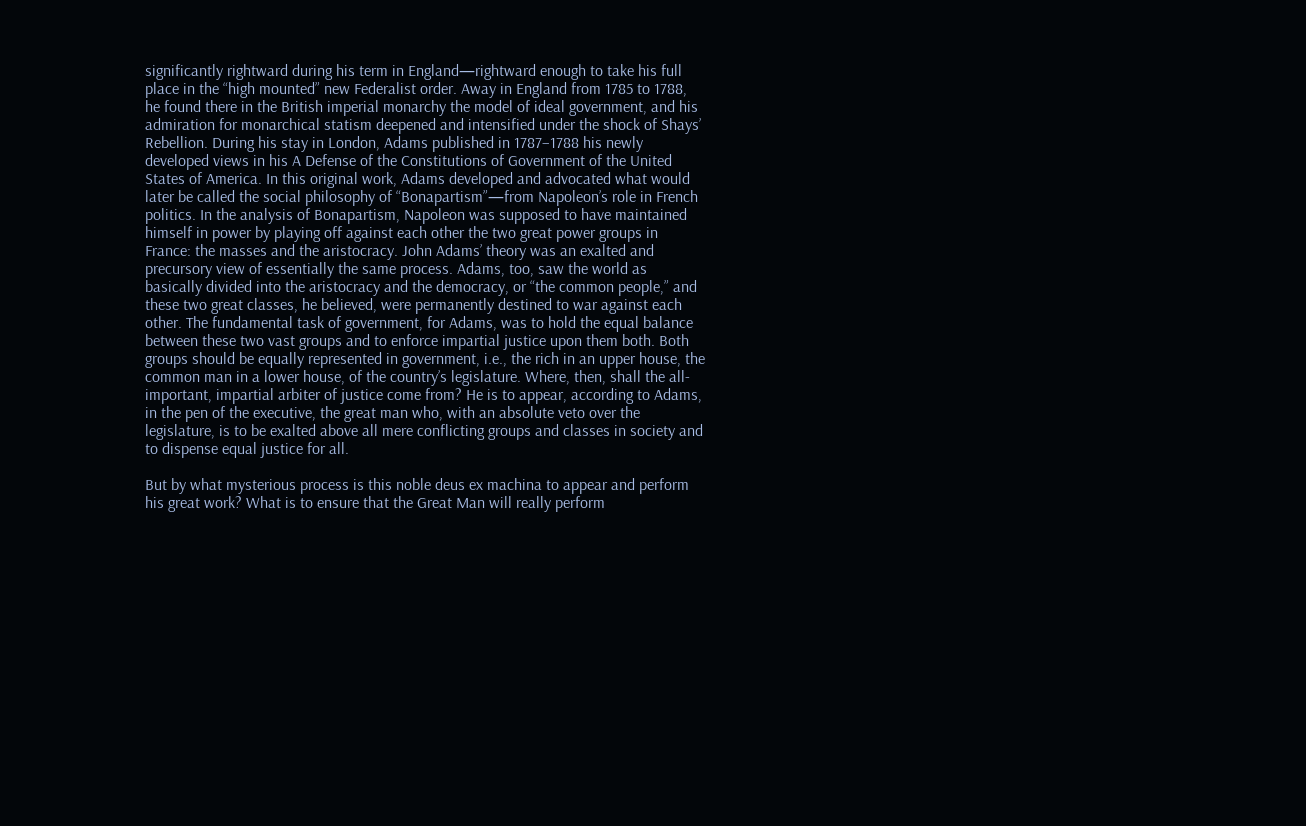significantly rightward during his term in England—rightward enough to take his full place in the “high mounted” new Federalist order. Away in England from 1785 to 1788, he found there in the British imperial monarchy the model of ideal government, and his admiration for monarchical statism deepened and intensified under the shock of Shays’ Rebellion. During his stay in London, Adams published in 1787–1788 his newly developed views in his A Defense of the Constitutions of Government of the United States of America. In this original work, Adams developed and advocated what would later be called the social philosophy of “Bonapartism”—from Napoleon’s role in French politics. In the analysis of Bonapartism, Napoleon was supposed to have maintained himself in power by playing off against each other the two great power groups in France: the masses and the aristocracy. John Adams’ theory was an exalted and precursory view of essentially the same process. Adams, too, saw the world as basically divided into the aristocracy and the democracy, or “the common people,” and these two great classes, he believed, were permanently destined to war against each other. The fundamental task of government, for Adams, was to hold the equal balance between these two vast groups and to enforce impartial justice upon them both. Both groups should be equally represented in government, i.e., the rich in an upper house, the common man in a lower house, of the country’s legislature. Where, then, shall the all-important, impartial arbiter of justice come from? He is to appear, according to Adams, in the pen of the executive, the great man who, with an absolute veto over the legislature, is to be exalted above all mere conflicting groups and classes in society and to dispense equal justice for all.

But by what mysterious process is this noble deus ex machina to appear and perform his great work? What is to ensure that the Great Man will really perform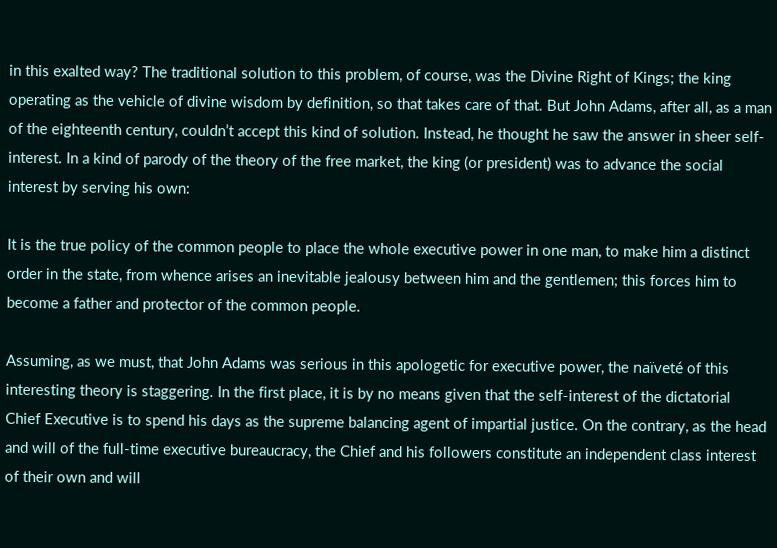in this exalted way? The traditional solution to this problem, of course, was the Divine Right of Kings; the king operating as the vehicle of divine wisdom by definition, so that takes care of that. But John Adams, after all, as a man of the eighteenth century, couldn’t accept this kind of solution. Instead, he thought he saw the answer in sheer self-interest. In a kind of parody of the theory of the free market, the king (or president) was to advance the social interest by serving his own:

It is the true policy of the common people to place the whole executive power in one man, to make him a distinct order in the state, from whence arises an inevitable jealousy between him and the gentlemen; this forces him to become a father and protector of the common people.

Assuming, as we must, that John Adams was serious in this apologetic for executive power, the naïveté of this interesting theory is staggering. In the first place, it is by no means given that the self-interest of the dictatorial Chief Executive is to spend his days as the supreme balancing agent of impartial justice. On the contrary, as the head and will of the full-time executive bureaucracy, the Chief and his followers constitute an independent class interest of their own and will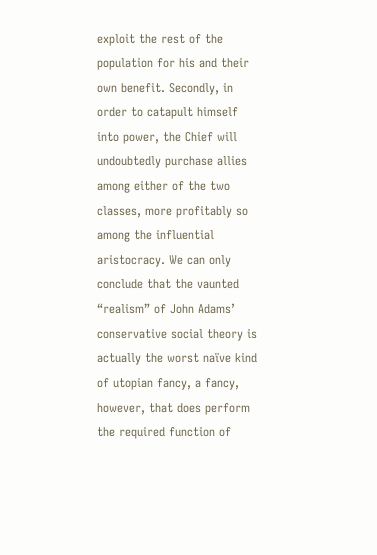exploit the rest of the population for his and their own benefit. Secondly, in order to catapult himself into power, the Chief will undoubtedly purchase allies among either of the two classes, more profitably so among the influential aristocracy. We can only conclude that the vaunted “realism” of John Adams’ conservative social theory is actually the worst naïve kind of utopian fancy, a fancy, however, that does perform the required function of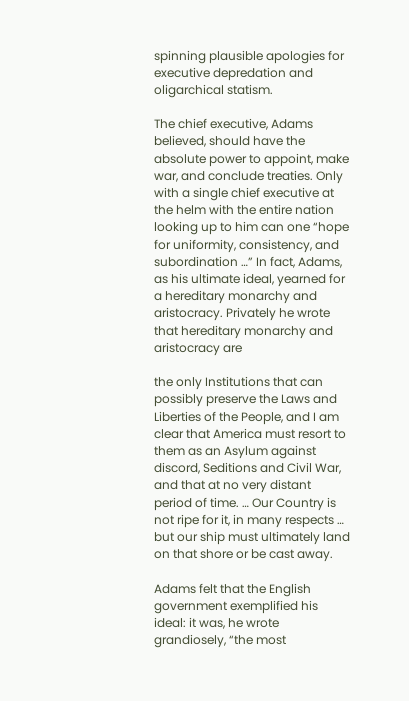spinning plausible apologies for executive depredation and oligarchical statism.

The chief executive, Adams believed, should have the absolute power to appoint, make war, and conclude treaties. Only with a single chief executive at the helm with the entire nation looking up to him can one “hope for uniformity, consistency, and subordination …” In fact, Adams, as his ultimate ideal, yearned for a hereditary monarchy and aristocracy. Privately he wrote that hereditary monarchy and aristocracy are

the only Institutions that can possibly preserve the Laws and Liberties of the People, and I am clear that America must resort to them as an Asylum against discord, Seditions and Civil War, and that at no very distant period of time. … Our Country is not ripe for it, in many respects … but our ship must ultimately land on that shore or be cast away.

Adams felt that the English government exemplified his ideal: it was, he wrote grandiosely, “the most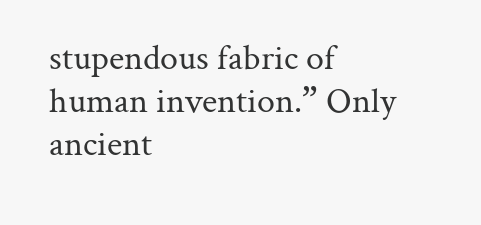stupendous fabric of human invention.” Only ancient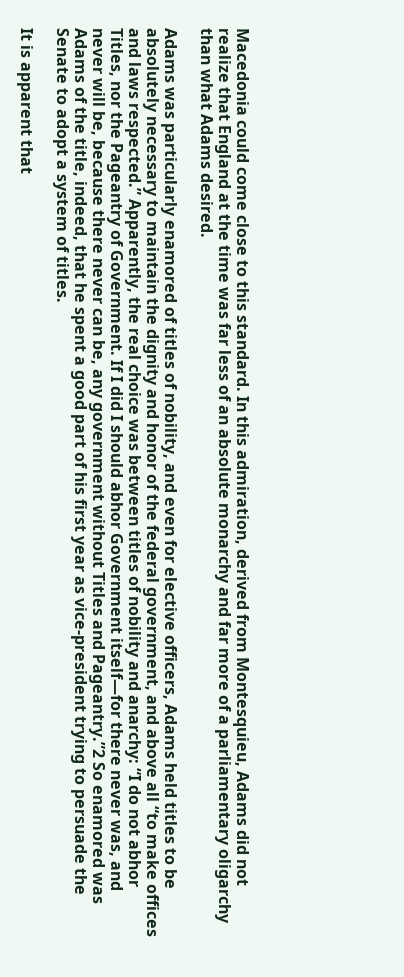Macedonia could come close to this standard. In this admiration, derived from Montesquieu, Adams did not realize that England at the time was far less of an absolute monarchy and far more of a parliamentary oligarchy than what Adams desired.

Adams was particularly enamored of titles of nobility, and even for elective officers, Adams held titles to be absolutely necessary to maintain the dignity and honor of the federal government, and above all “to make offices and laws respected.” Apparently, the real choice was between titles of nobility and anarchy: “I do not abhor Titles, nor the Pageantry of Government. If I did I should abhor Government itself—for there never was, and never will be, because there never can be, any government without Titles and Pageantry.”2 So enamored was Adams of the title, indeed, that he spent a good part of his first year as vice-president trying to persuade the Senate to adopt a system of titles.

It is apparent that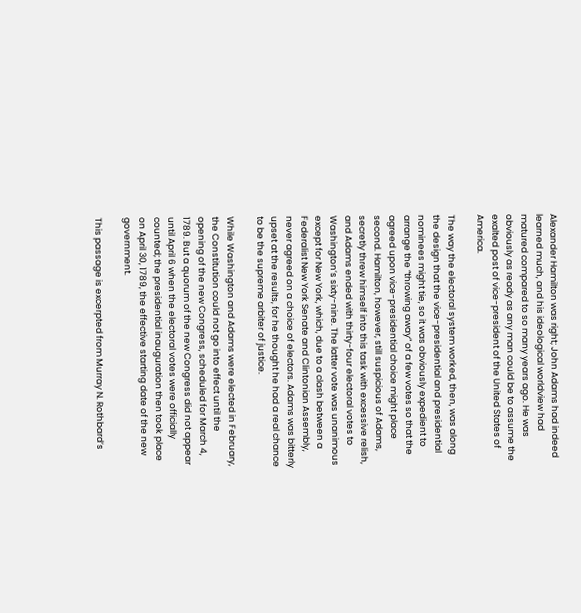Alexander Hamilton was right; John Adams had indeed learned much, and his ideological worldview had matured compared to so many years ago. He was obviously as ready as any man could be to assume the exalted post of vice-president of the United States of America.

The way the electoral system worked, then, was along the design that the vice-presidential and presidential nominees might tie, so it was obviously expedient to arrange the “throwing away” of a few votes so that the agreed upon vice-presidential choice might place second. Hamilton, however, still suspicious of Adams, secretly threw himself into this task with excessive relish, and Adams ended with thirty-four electoral votes to Washington’s sixty-nine. The latter vote was unanimous except for New York, which, due to a clash between a Federalist New York Senate and Clintonian Assembly, never agreed on a choice of electors. Adams was bitterly upset at the results, for he thought he had a real chance to be the supreme arbiter of justice.

While Washington and Adams were elected in February, the Constitution could not go into effect until the opening of the new Congress, scheduled for March 4, 1789. But a quorum of the new Congress did not appear until April 6 when the electoral votes were officially counted; the presidential inauguration then took place on April 30, 1789, the effective starting date of the new government.

This passage is excerpted from Murray N. Rothbard’s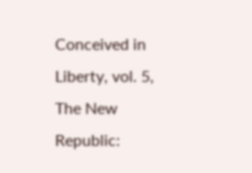Conceived in Liberty, vol. 5, The New Republic: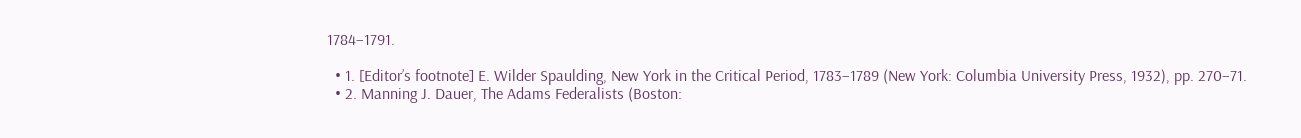1784–1791.

  • 1. [Editor’s footnote] E. Wilder Spaulding, New York in the Critical Period, 1783–1789 (New York: Columbia University Press, 1932), pp. 270–71.
  • 2. Manning J. Dauer, The Adams Federalists (Boston: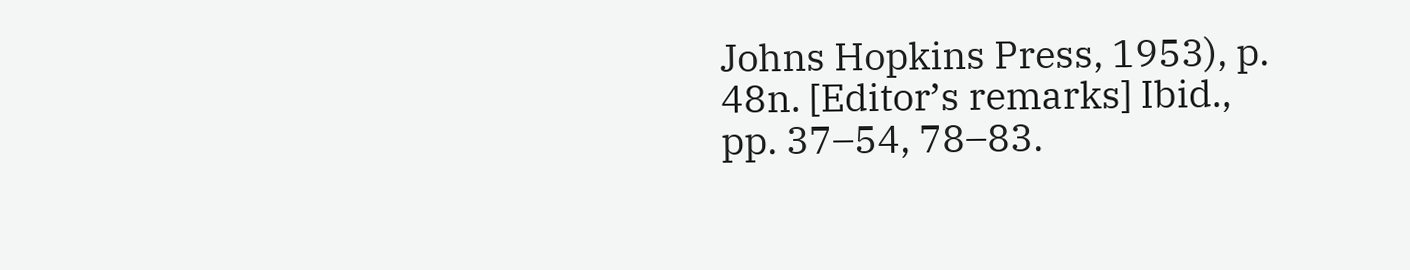Johns Hopkins Press, 1953), p. 48n. [Editor’s remarks] Ibid., pp. 37–54, 78–83.